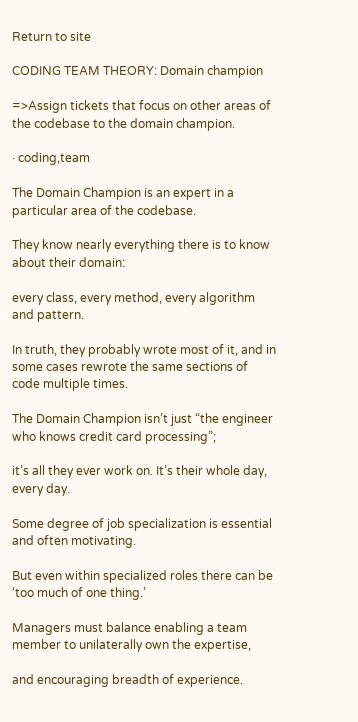Return to site

CODING TEAM THEORY: Domain champion

=>Assign tickets that focus on other areas of the codebase to the domain champion.

· coding,team

The Domain Champion is an expert in a particular area of the codebase.

They know nearly everything there is to know about their domain:

every class, every method, every algorithm and pattern.

In truth, they probably wrote most of it, and in some cases rewrote the same sections of code multiple times.

The Domain Champion isn’t just “the engineer who knows credit card processing”;

it’s all they ever work on. It’s their whole day, every day.

Some degree of job specialization is essential and often motivating.

But even within specialized roles there can be ‘too much of one thing.’

Managers must balance enabling a team member to unilaterally own the expertise,

and encouraging breadth of experience.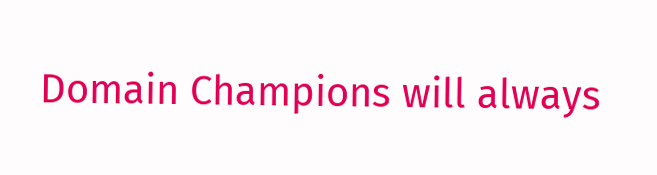Domain Champions will always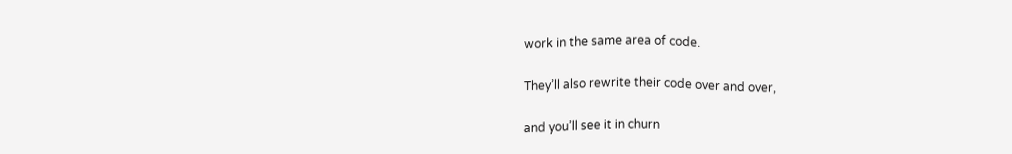work in the same area of code.

They’ll also rewrite their code over and over,

and you’ll see it in churn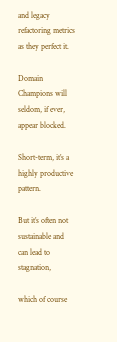and legacy refactoring metrics as they perfect it.

Domain Champions will seldom, if ever, appear blocked.

Short-term, it’s a highly productive pattern.

But it’s often not sustainable and can lead to stagnation,

which of course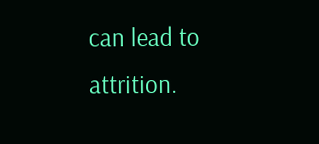can lead to attrition.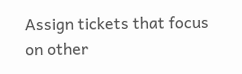Assign tickets that focus on other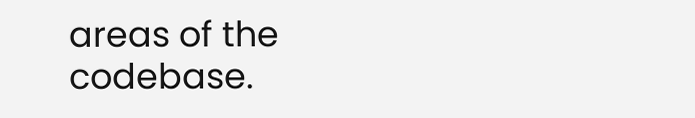areas of the codebase.